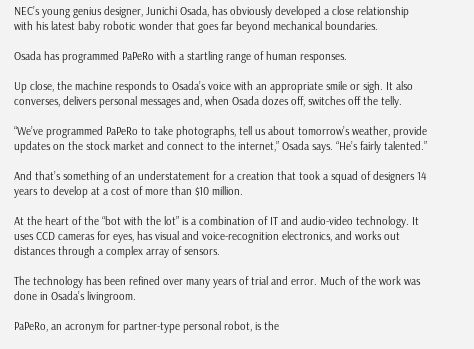NEC’s young genius designer, Junichi Osada, has obviously developed a close relationship with his latest baby robotic wonder that goes far beyond mechanical boundaries.

Osada has programmed PaPeRo with a startling range of human responses.

Up close, the machine responds to Osada’s voice with an appropriate smile or sigh. It also converses, delivers personal messages and, when Osada dozes off, switches off the telly.

“We’ve programmed PaPeRo to take photographs, tell us about tomorrow’s weather, provide updates on the stock market and connect to the internet,” Osada says. “He’s fairly talented.”

And that’s something of an understatement for a creation that took a squad of designers 14 years to develop at a cost of more than $10 million.

At the heart of the “bot with the lot” is a combination of IT and audio-video technology. It uses CCD cameras for eyes, has visual and voice-recognition electronics, and works out distances through a complex array of sensors.

The technology has been refined over many years of trial and error. Much of the work was done in Osada’s livingroom.

PaPeRo, an acronym for partner-type personal robot, is the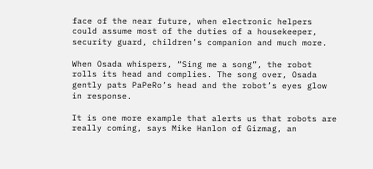face of the near future, when electronic helpers could assume most of the duties of a housekeeper, security guard, children’s companion and much more.

When Osada whispers, “Sing me a song”, the robot rolls its head and complies. The song over, Osada gently pats PaPeRo’s head and the robot’s eyes glow in response.

It is one more example that alerts us that robots are really coming, says Mike Hanlon of Gizmag, an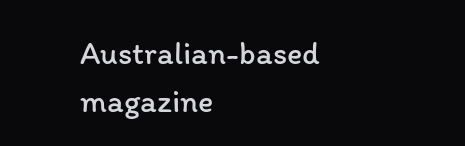Australian-based magazine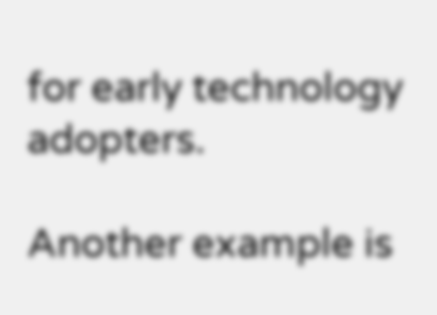for early technology adopters.

Another example is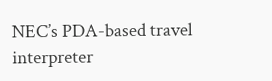NEC’s PDA-based travel interpreter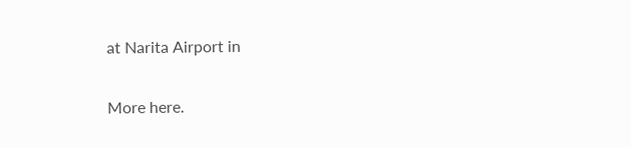at Narita Airport in

More here.